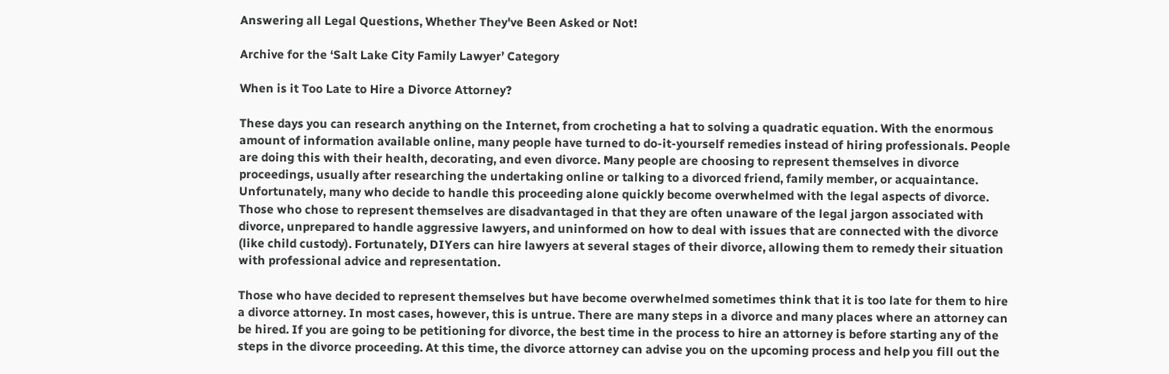Answering all Legal Questions, Whether They've Been Asked or Not!

Archive for the ‘Salt Lake City Family Lawyer’ Category

When is it Too Late to Hire a Divorce Attorney?

These days you can research anything on the Internet, from crocheting a hat to solving a quadratic equation. With the enormous amount of information available online, many people have turned to do-it-yourself remedies instead of hiring professionals. People are doing this with their health, decorating, and even divorce. Many people are choosing to represent themselves in divorce proceedings, usually after researching the undertaking online or talking to a divorced friend, family member, or acquaintance. Unfortunately, many who decide to handle this proceeding alone quickly become overwhelmed with the legal aspects of divorce. Those who chose to represent themselves are disadvantaged in that they are often unaware of the legal jargon associated with divorce, unprepared to handle aggressive lawyers, and uninformed on how to deal with issues that are connected with the divorce (like child custody). Fortunately, DIYers can hire lawyers at several stages of their divorce, allowing them to remedy their situation with professional advice and representation.

Those who have decided to represent themselves but have become overwhelmed sometimes think that it is too late for them to hire a divorce attorney. In most cases, however, this is untrue. There are many steps in a divorce and many places where an attorney can be hired. If you are going to be petitioning for divorce, the best time in the process to hire an attorney is before starting any of the steps in the divorce proceeding. At this time, the divorce attorney can advise you on the upcoming process and help you fill out the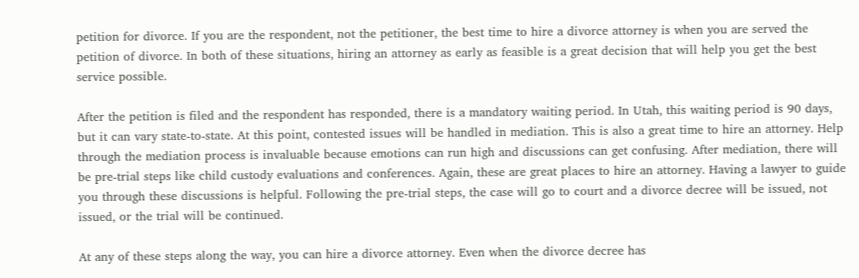petition for divorce. If you are the respondent, not the petitioner, the best time to hire a divorce attorney is when you are served the petition of divorce. In both of these situations, hiring an attorney as early as feasible is a great decision that will help you get the best service possible.

After the petition is filed and the respondent has responded, there is a mandatory waiting period. In Utah, this waiting period is 90 days, but it can vary state-to-state. At this point, contested issues will be handled in mediation. This is also a great time to hire an attorney. Help through the mediation process is invaluable because emotions can run high and discussions can get confusing. After mediation, there will be pre-trial steps like child custody evaluations and conferences. Again, these are great places to hire an attorney. Having a lawyer to guide you through these discussions is helpful. Following the pre-trial steps, the case will go to court and a divorce decree will be issued, not issued, or the trial will be continued.

At any of these steps along the way, you can hire a divorce attorney. Even when the divorce decree has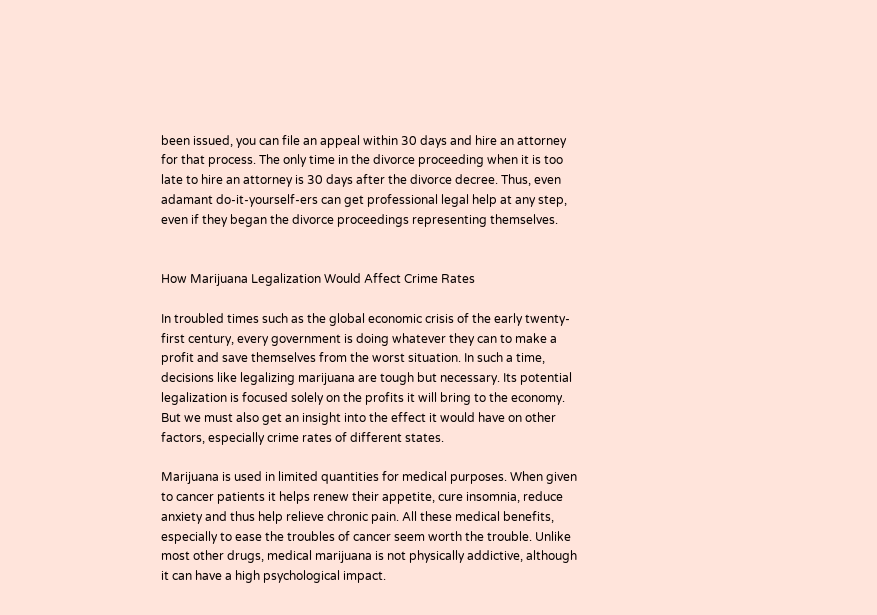been issued, you can file an appeal within 30 days and hire an attorney for that process. The only time in the divorce proceeding when it is too late to hire an attorney is 30 days after the divorce decree. Thus, even adamant do-it-yourself-ers can get professional legal help at any step, even if they began the divorce proceedings representing themselves.


How Marijuana Legalization Would Affect Crime Rates

In troubled times such as the global economic crisis of the early twenty-first century, every government is doing whatever they can to make a profit and save themselves from the worst situation. In such a time, decisions like legalizing marijuana are tough but necessary. Its potential legalization is focused solely on the profits it will bring to the economy. But we must also get an insight into the effect it would have on other factors, especially crime rates of different states.

Marijuana is used in limited quantities for medical purposes. When given to cancer patients it helps renew their appetite, cure insomnia, reduce anxiety and thus help relieve chronic pain. All these medical benefits, especially to ease the troubles of cancer seem worth the trouble. Unlike most other drugs, medical marijuana is not physically addictive, although it can have a high psychological impact.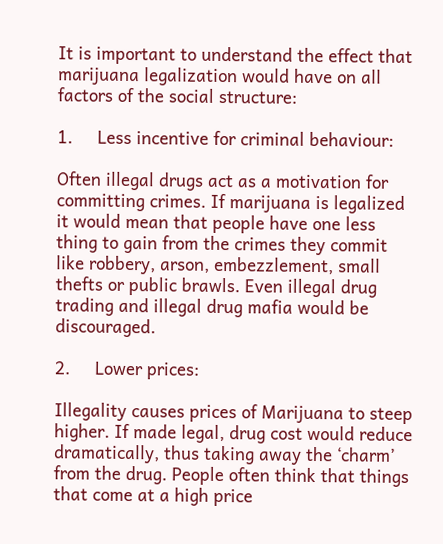It is important to understand the effect that marijuana legalization would have on all factors of the social structure:

1.     Less incentive for criminal behaviour:

Often illegal drugs act as a motivation for committing crimes. If marijuana is legalized it would mean that people have one less thing to gain from the crimes they commit like robbery, arson, embezzlement, small thefts or public brawls. Even illegal drug trading and illegal drug mafia would be discouraged.

2.     Lower prices:

Illegality causes prices of Marijuana to steep higher. If made legal, drug cost would reduce dramatically, thus taking away the ‘charm’ from the drug. People often think that things that come at a high price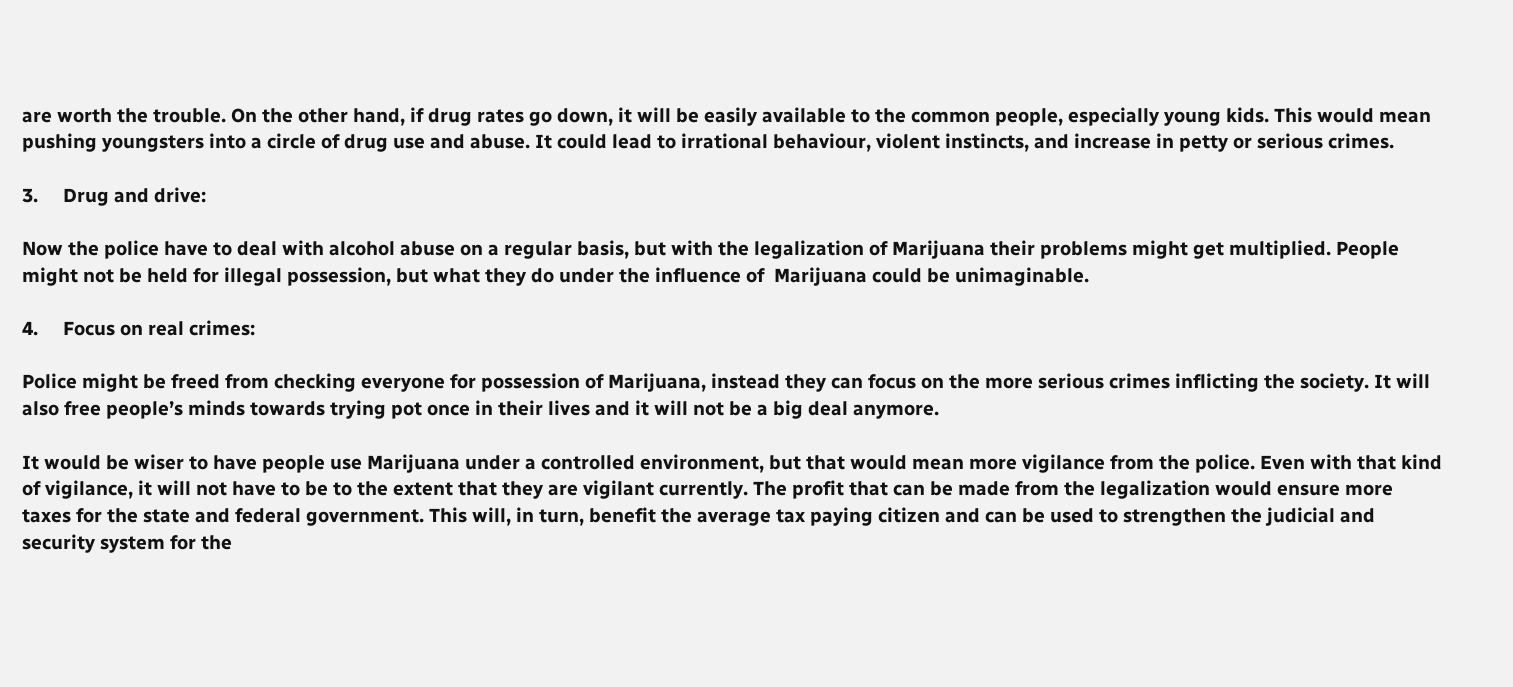are worth the trouble. On the other hand, if drug rates go down, it will be easily available to the common people, especially young kids. This would mean pushing youngsters into a circle of drug use and abuse. It could lead to irrational behaviour, violent instincts, and increase in petty or serious crimes.

3.     Drug and drive:

Now the police have to deal with alcohol abuse on a regular basis, but with the legalization of Marijuana their problems might get multiplied. People might not be held for illegal possession, but what they do under the influence of  Marijuana could be unimaginable.

4.     Focus on real crimes:

Police might be freed from checking everyone for possession of Marijuana, instead they can focus on the more serious crimes inflicting the society. It will also free people’s minds towards trying pot once in their lives and it will not be a big deal anymore.

It would be wiser to have people use Marijuana under a controlled environment, but that would mean more vigilance from the police. Even with that kind of vigilance, it will not have to be to the extent that they are vigilant currently. The profit that can be made from the legalization would ensure more taxes for the state and federal government. This will, in turn, benefit the average tax paying citizen and can be used to strengthen the judicial and security system for the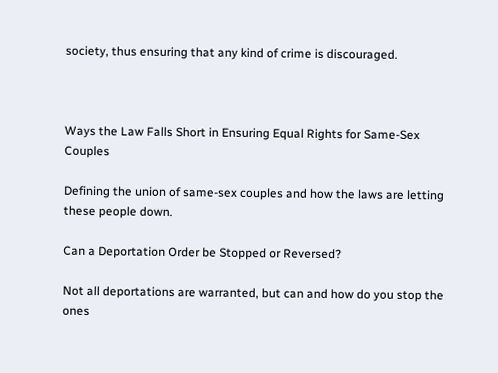society, thus ensuring that any kind of crime is discouraged.



Ways the Law Falls Short in Ensuring Equal Rights for Same-Sex Couples

Defining the union of same-sex couples and how the laws are letting these people down.

Can a Deportation Order be Stopped or Reversed?

Not all deportations are warranted, but can and how do you stop the ones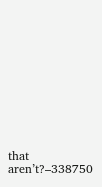that aren’t?–338750